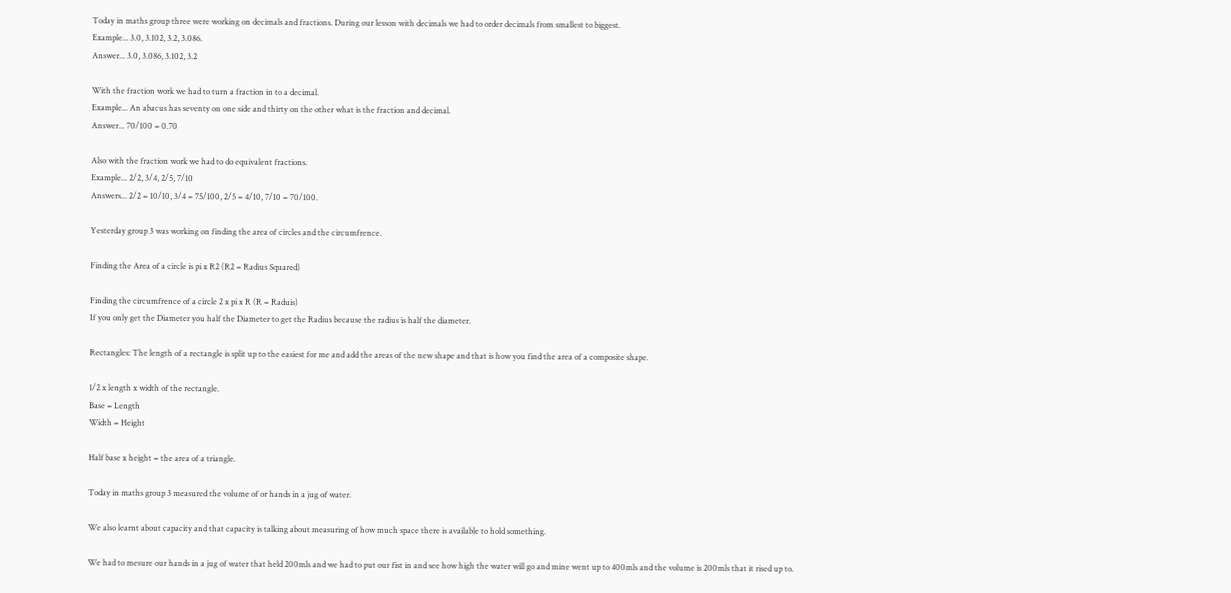Today in maths group three were working on decimals and fractions. During our lesson with decimals we had to order decimals from smallest to biggest.
Example... 3.0, 3.102, 3.2, 3.086.
Answer... 3.0, 3.086, 3.102, 3.2

With the fraction work we had to turn a fraction in to a decimal.
Example... An abacus has seventy on one side and thirty on the other what is the fraction and decimal.
Answer... 70/100 = 0.70

Also with the fraction work we had to do equivalent fractions.
Example... 2/2, 3/4, 2/5, 7/10
Answers... 2/2 = 10/10, 3/4 = 75/100, 2/5 = 4/10, 7/10 = 70/100.

Yesterday group 3 was working on finding the area of circles and the circumfrence.

Finding the Area of a circle is pi x R2 (R2 = Radius Squared)

Finding the circumfrence of a circle 2 x pi x R (R = Raduis)
If you only get the Diameter you half the Diameter to get the Radius because the radius is half the diameter.

Rectangles: The length of a rectangle is split up to the easiest for me and add the areas of the new shape and that is how you find the area of a composite shape.

1/2 x length x width of the rectangle.
Base = Length
Width = Height

Half base x height = the area of a triangle.

Today in maths group 3 measured the volume of or hands in a jug of water.

We also learnt about capacity and that capacity is talking about measuring of how much space there is available to hold something.

We had to mesure our hands in a jug of water that held 200mls and we had to put our fist in and see how high the water will go and mine went up to 400mls and the volume is 200mls that it rised up to.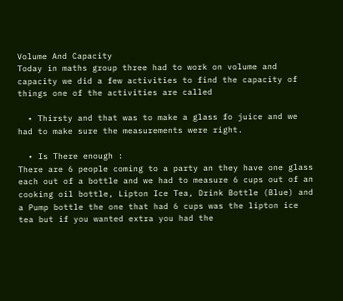Volume And Capacity
Today in maths group three had to work on volume and capacity we did a few activities to find the capacity of things one of the activities are called

  • Thirsty and that was to make a glass fo juice and we had to make sure the measurements were right.

  • Is There enough :
There are 6 people coming to a party an they have one glass each out of a bottle and we had to measure 6 cups out of an cooking oil bottle, Lipton Ice Tea, Drink Bottle (Blue) and a Pump bottle the one that had 6 cups was the lipton ice tea but if you wanted extra you had the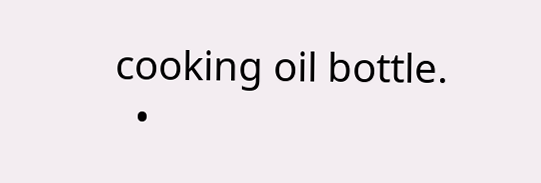cooking oil bottle.
  •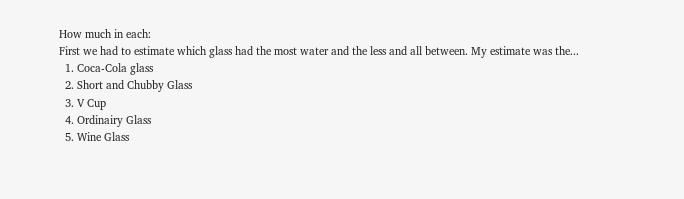How much in each:
First we had to estimate which glass had the most water and the less and all between. My estimate was the...
  1. Coca-Cola glass
  2. Short and Chubby Glass
  3. V Cup
  4. Ordinairy Glass
  5. Wine Glass